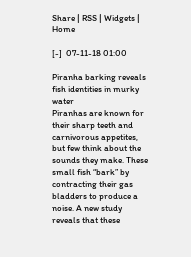Share | RSS | Widgets | Home

[-]  07-11-18 01:00

Piranha barking reveals fish identities in murky water
Piranhas are known for their sharp teeth and carnivorous appetites, but few think about the sounds they make. These small fish “bark” by contracting their gas bladders to produce a noise. A new study reveals that these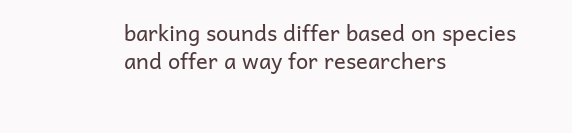barking sounds differ based on species and offer a way for researchers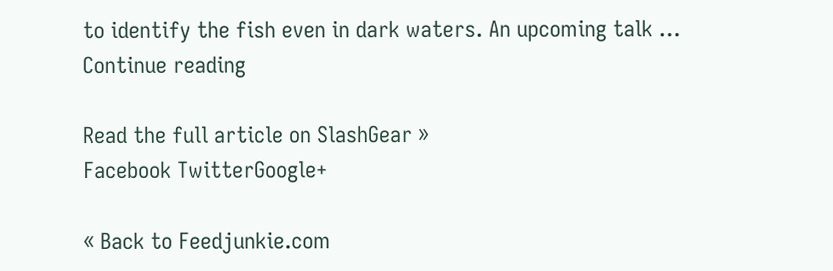to identify the fish even in dark waters. An upcoming talk … Continue reading

Read the full article on SlashGear »
Facebook TwitterGoogle+

« Back to Feedjunkie.com